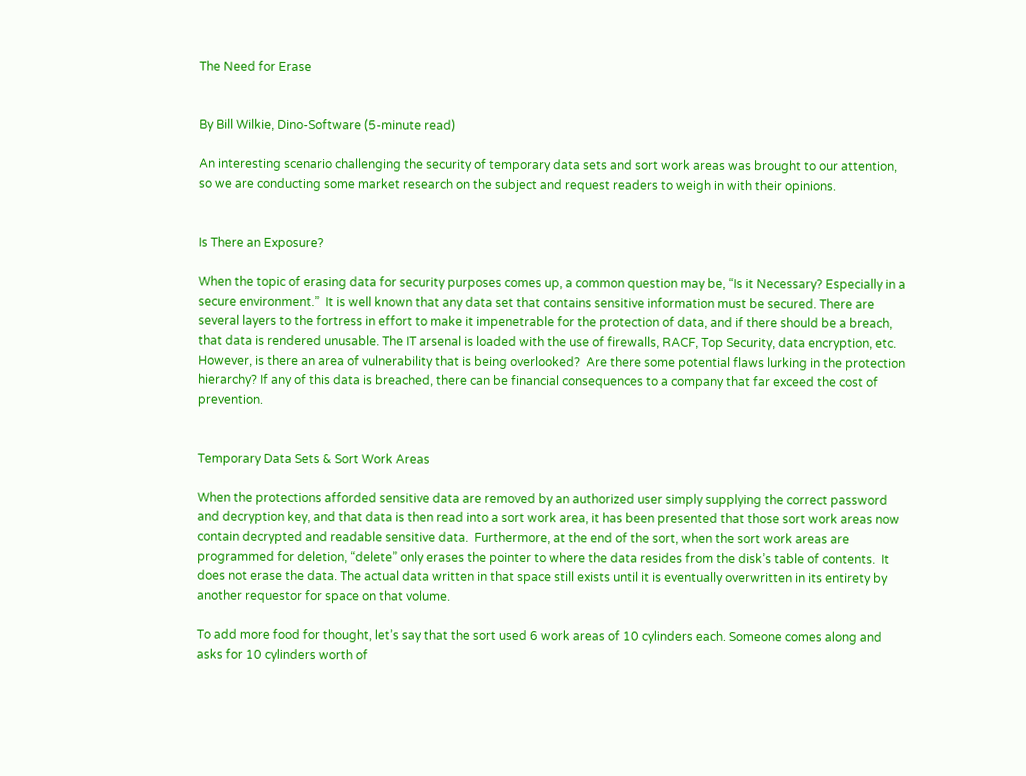The Need for Erase


By Bill Wilkie, Dino-Software (5-minute read)

An interesting scenario challenging the security of temporary data sets and sort work areas was brought to our attention, so we are conducting some market research on the subject and request readers to weigh in with their opinions.


Is There an Exposure?

When the topic of erasing data for security purposes comes up, a common question may be, “Is it Necessary? Especially in a secure environment.”  It is well known that any data set that contains sensitive information must be secured. There are several layers to the fortress in effort to make it impenetrable for the protection of data, and if there should be a breach, that data is rendered unusable. The IT arsenal is loaded with the use of firewalls, RACF, Top Security, data encryption, etc.  However, is there an area of vulnerability that is being overlooked?  Are there some potential flaws lurking in the protection hierarchy? If any of this data is breached, there can be financial consequences to a company that far exceed the cost of prevention.


Temporary Data Sets & Sort Work Areas

When the protections afforded sensitive data are removed by an authorized user simply supplying the correct password and decryption key, and that data is then read into a sort work area, it has been presented that those sort work areas now contain decrypted and readable sensitive data.  Furthermore, at the end of the sort, when the sort work areas are programmed for deletion, “delete” only erases the pointer to where the data resides from the disk’s table of contents.  It does not erase the data. The actual data written in that space still exists until it is eventually overwritten in its entirety by another requestor for space on that volume.

To add more food for thought, let’s say that the sort used 6 work areas of 10 cylinders each. Someone comes along and asks for 10 cylinders worth of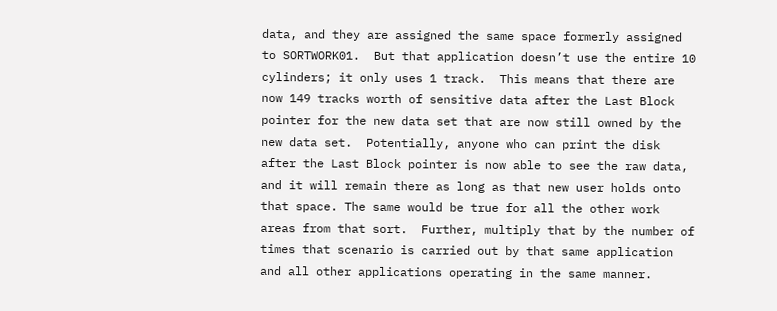data, and they are assigned the same space formerly assigned to SORTWORK01.  But that application doesn’t use the entire 10 cylinders; it only uses 1 track.  This means that there are now 149 tracks worth of sensitive data after the Last Block pointer for the new data set that are now still owned by the new data set.  Potentially, anyone who can print the disk after the Last Block pointer is now able to see the raw data, and it will remain there as long as that new user holds onto that space. The same would be true for all the other work areas from that sort.  Further, multiply that by the number of times that scenario is carried out by that same application and all other applications operating in the same manner.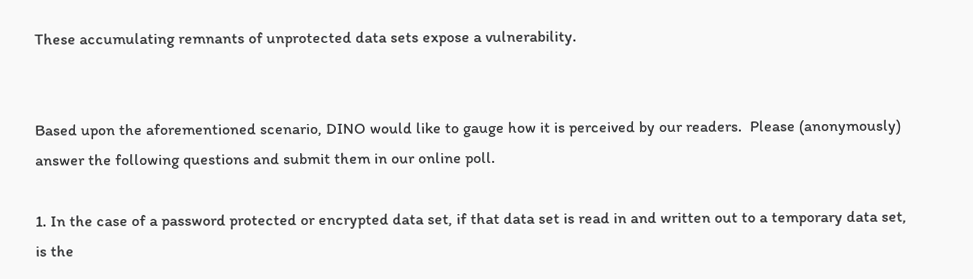These accumulating remnants of unprotected data sets expose a vulnerability.


Based upon the aforementioned scenario, DINO would like to gauge how it is perceived by our readers.  Please (anonymously) answer the following questions and submit them in our online poll.

1. In the case of a password protected or encrypted data set, if that data set is read in and written out to a temporary data set, is the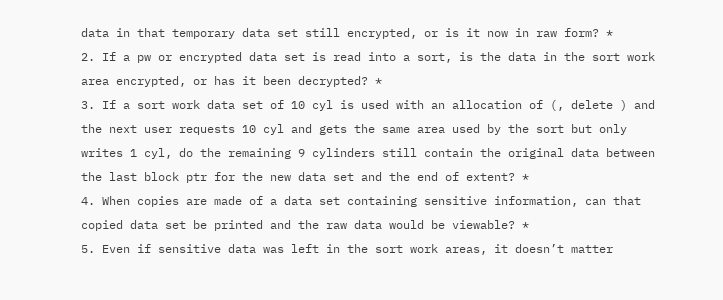data in that temporary data set still encrypted, or is it now in raw form? *
2. If a pw or encrypted data set is read into a sort, is the data in the sort work area encrypted, or has it been decrypted? *
3. If a sort work data set of 10 cyl is used with an allocation of (, delete ) and the next user requests 10 cyl and gets the same area used by the sort but only writes 1 cyl, do the remaining 9 cylinders still contain the original data between the last block ptr for the new data set and the end of extent? *
4. When copies are made of a data set containing sensitive information, can that copied data set be printed and the raw data would be viewable? *
5. Even if sensitive data was left in the sort work areas, it doesn’t matter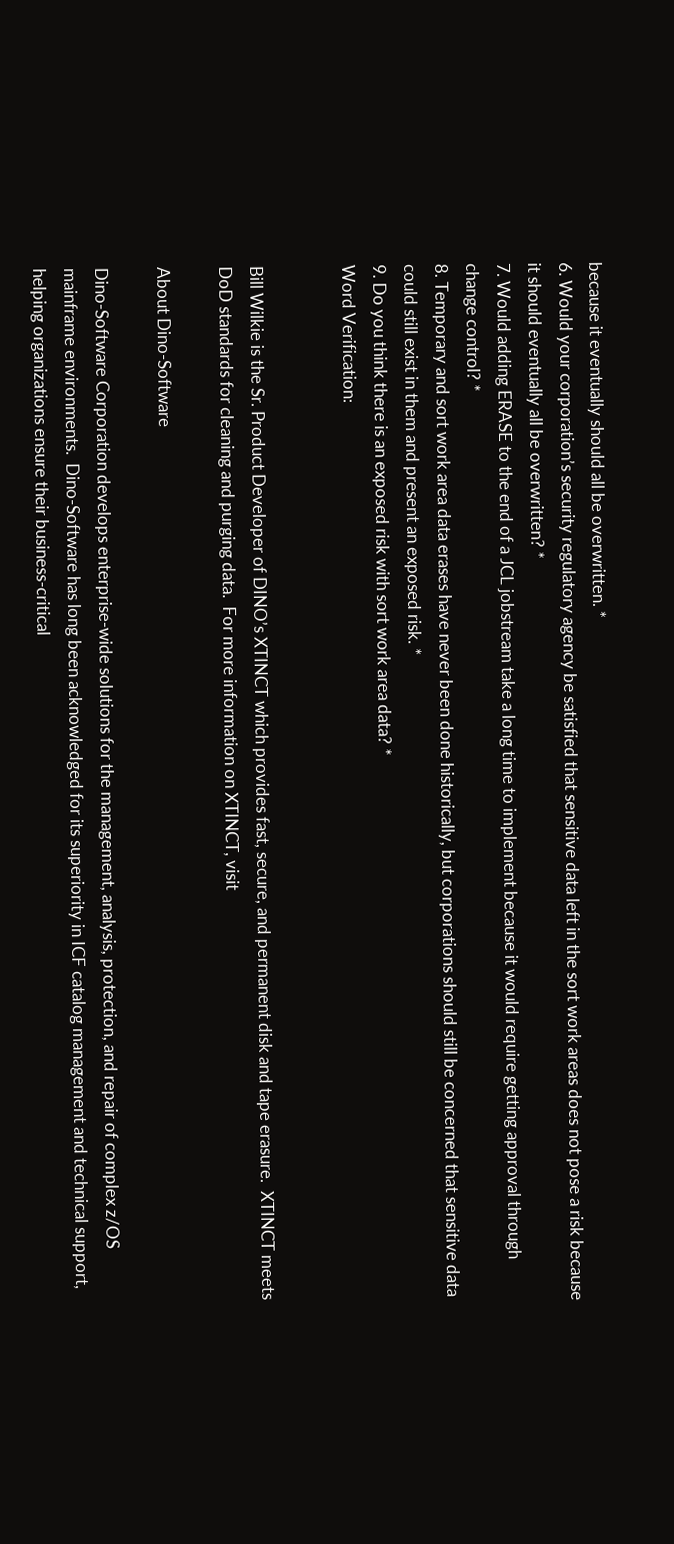because it eventually should all be overwritten. *
6. Would your corporation’s security regulatory agency be satisfied that sensitive data left in the sort work areas does not pose a risk because it should eventually all be overwritten? *
7. Would adding ERASE to the end of a JCL jobstream take a long time to implement because it would require getting approval through change control? *
8. Temporary and sort work area data erases have never been done historically, but corporations should still be concerned that sensitive data could still exist in them and present an exposed risk. *
9. Do you think there is an exposed risk with sort work area data? *
Word Verification:


Bill Wilkie is the Sr. Product Developer of DINO’s XTINCT which provides fast, secure, and permanent disk and tape erasure.  XTINCT meets DoD standards for cleaning and purging data.  For more information on XTINCT, visit

About Dino-Software

Dino-Software Corporation develops enterprise-wide solutions for the management, analysis, protection, and repair of complex z/OS mainframe environments.  Dino-Software has long been acknowledged for its superiority in ICF catalog management and technical support, helping organizations ensure their business-critical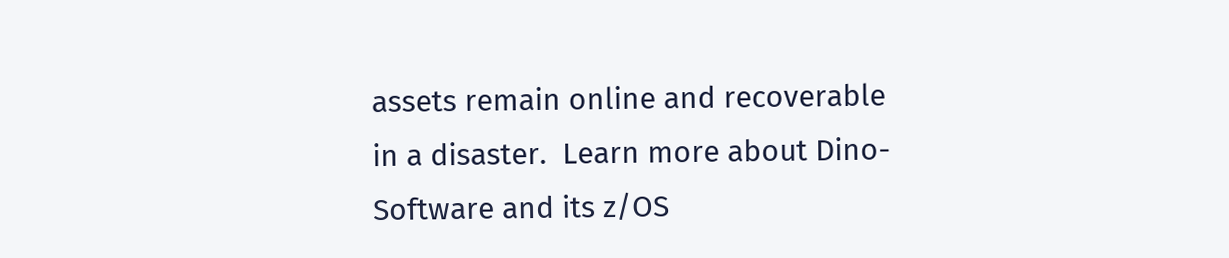assets remain online and recoverable in a disaster.  Learn more about Dino-Software and its z/OS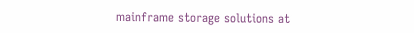mainframe storage solutions at